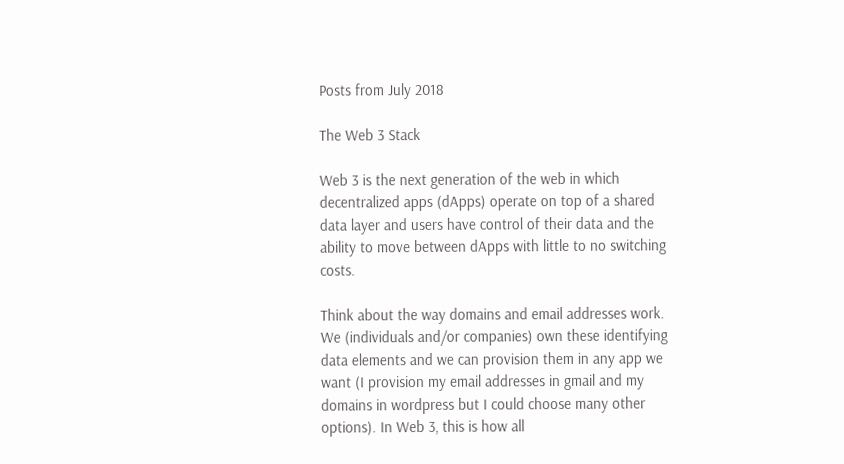Posts from July 2018

The Web 3 Stack

Web 3 is the next generation of the web in which decentralized apps (dApps) operate on top of a shared data layer and users have control of their data and the ability to move between dApps with little to no switching costs.

Think about the way domains and email addresses work. We (individuals and/or companies) own these identifying data elements and we can provision them in any app we want (I provision my email addresses in gmail and my domains in wordpress but I could choose many other options). In Web 3, this is how all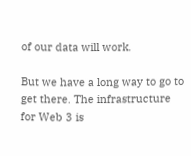of our data will work.

But we have a long way to go to get there. The infrastructure for Web 3 is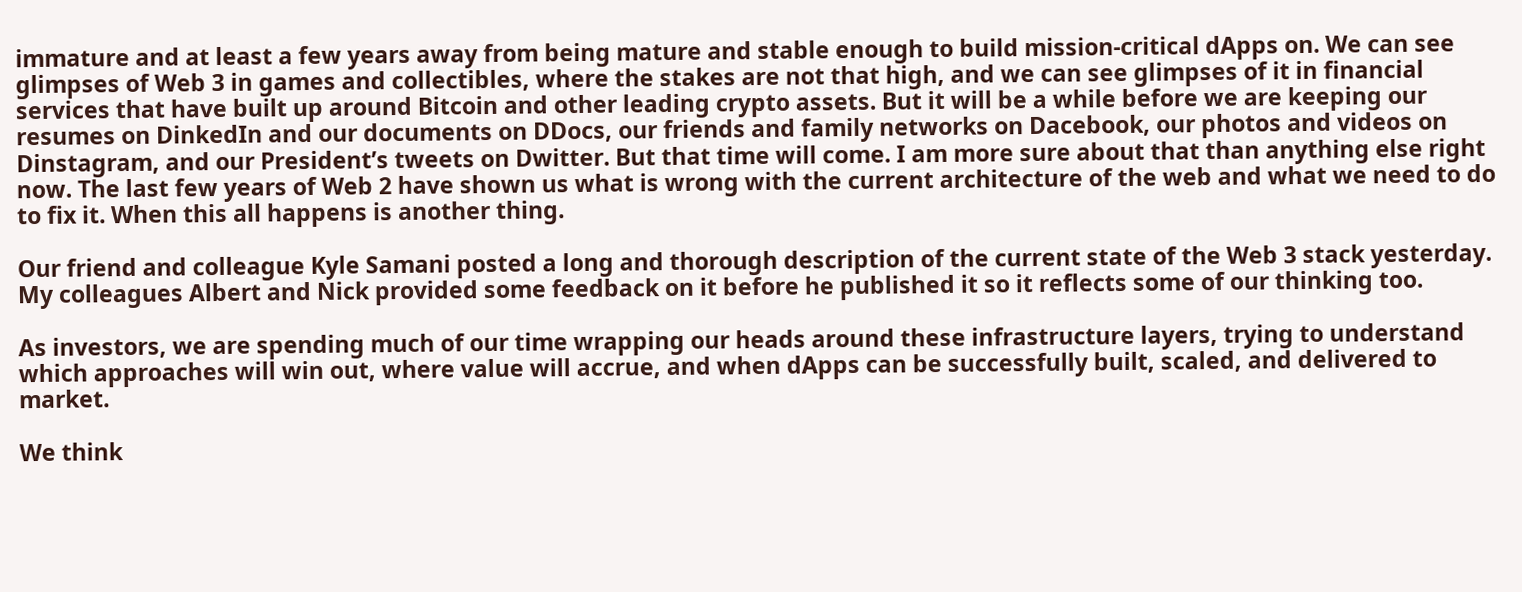immature and at least a few years away from being mature and stable enough to build mission-critical dApps on. We can see glimpses of Web 3 in games and collectibles, where the stakes are not that high, and we can see glimpses of it in financial services that have built up around Bitcoin and other leading crypto assets. But it will be a while before we are keeping our resumes on DinkedIn and our documents on DDocs, our friends and family networks on Dacebook, our photos and videos on Dinstagram, and our President’s tweets on Dwitter. But that time will come. I am more sure about that than anything else right now. The last few years of Web 2 have shown us what is wrong with the current architecture of the web and what we need to do to fix it. When this all happens is another thing.

Our friend and colleague Kyle Samani posted a long and thorough description of the current state of the Web 3 stack yesterday. My colleagues Albert and Nick provided some feedback on it before he published it so it reflects some of our thinking too.

As investors, we are spending much of our time wrapping our heads around these infrastructure layers, trying to understand which approaches will win out, where value will accrue, and when dApps can be successfully built, scaled, and delivered to market.

We think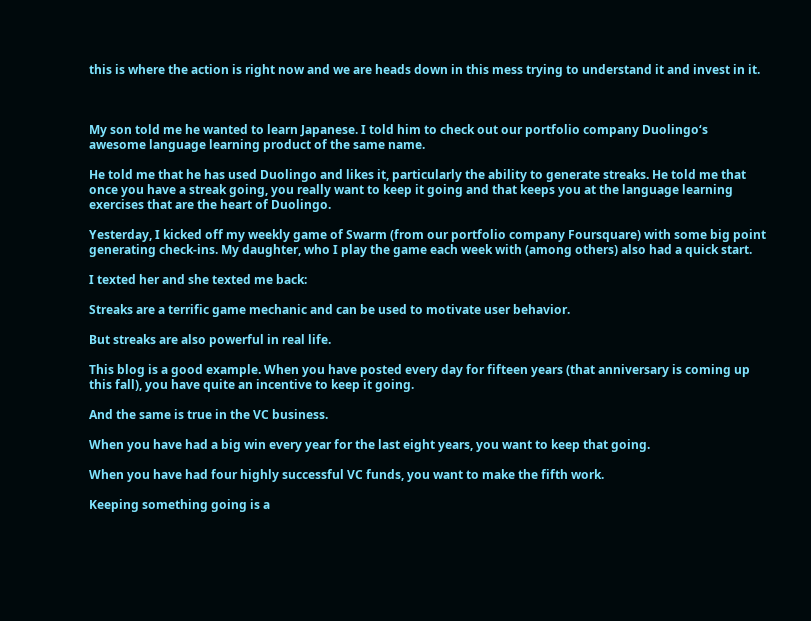this is where the action is right now and we are heads down in this mess trying to understand it and invest in it.



My son told me he wanted to learn Japanese. I told him to check out our portfolio company Duolingo‘s awesome language learning product of the same name.

He told me that he has used Duolingo and likes it, particularly the ability to generate streaks. He told me that once you have a streak going, you really want to keep it going and that keeps you at the language learning exercises that are the heart of Duolingo.

Yesterday, I kicked off my weekly game of Swarm (from our portfolio company Foursquare) with some big point generating check-ins. My daughter, who I play the game each week with (among others) also had a quick start.

I texted her and she texted me back:

Streaks are a terrific game mechanic and can be used to motivate user behavior.

But streaks are also powerful in real life.

This blog is a good example. When you have posted every day for fifteen years (that anniversary is coming up this fall), you have quite an incentive to keep it going.

And the same is true in the VC business.

When you have had a big win every year for the last eight years, you want to keep that going.

When you have had four highly successful VC funds, you want to make the fifth work.

Keeping something going is a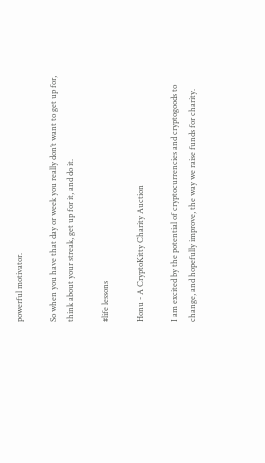powerful motivator.

So when you have that day or week you really don’t want to get up for, think about your streak, get up for it, and do it.

#life lessons

Honu - A CryptoKitty Charity Auction

I am excited by the potential of cryptocurrencies and cryptogoods to change, and hopefully improve, the way we raise funds for charity.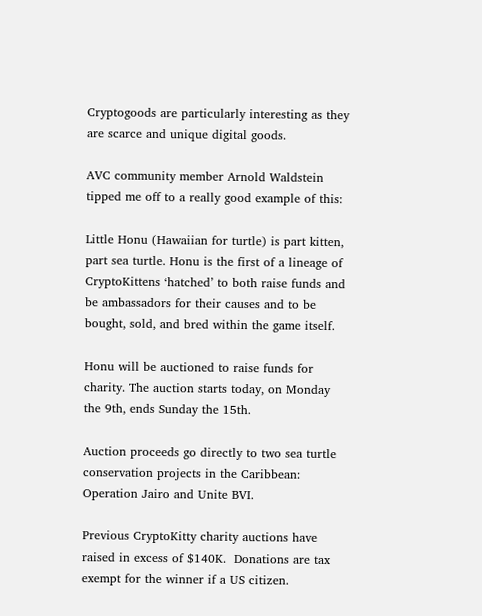Cryptogoods are particularly interesting as they are scarce and unique digital goods.

AVC community member Arnold Waldstein tipped me off to a really good example of this:

Little Honu (Hawaiian for turtle) is part kitten, part sea turtle. Honu is the first of a lineage of CryptoKittens ‘hatched’ to both raise funds and be ambassadors for their causes and to be bought, sold, and bred within the game itself.

Honu will be auctioned to raise funds for charity. The auction starts today, on Monday the 9th, ends Sunday the 15th.

Auction proceeds go directly to two sea turtle conservation projects in the Caribbean: Operation Jairo and Unite BVI.

Previous CryptoKitty charity auctions have raised in excess of $140K.  Donations are tax exempt for the winner if a US citizen.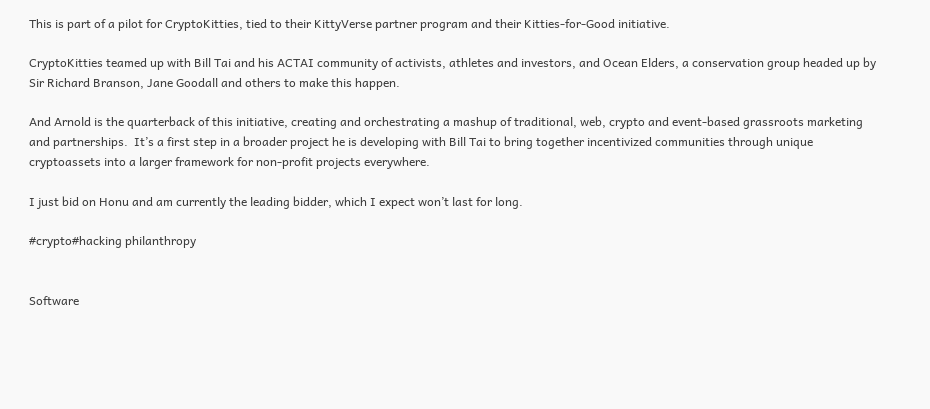This is part of a pilot for CryptoKitties, tied to their KittyVerse partner program and their Kitties-for-Good initiative.

CryptoKitties teamed up with Bill Tai and his ACTAI community of activists, athletes and investors, and Ocean Elders, a conservation group headed up by Sir Richard Branson, Jane Goodall and others to make this happen.

And Arnold is the quarterback of this initiative, creating and orchestrating a mashup of traditional, web, crypto and event-based grassroots marketing and partnerships.  It’s a first step in a broader project he is developing with Bill Tai to bring together incentivized communities through unique cryptoassets into a larger framework for non-profit projects everywhere.

I just bid on Honu and am currently the leading bidder, which I expect won’t last for long.

#crypto#hacking philanthropy


Software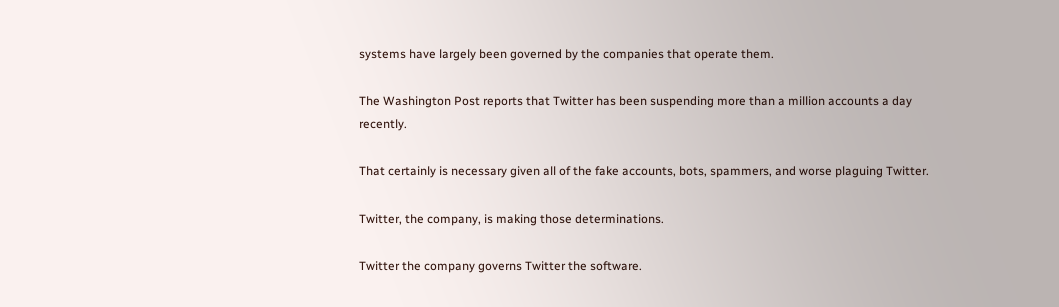systems have largely been governed by the companies that operate them.

The Washington Post reports that Twitter has been suspending more than a million accounts a day recently.

That certainly is necessary given all of the fake accounts, bots, spammers, and worse plaguing Twitter.

Twitter, the company, is making those determinations.

Twitter the company governs Twitter the software.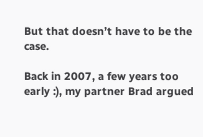But that doesn’t have to be the case.

Back in 2007, a few years too early :), my partner Brad argued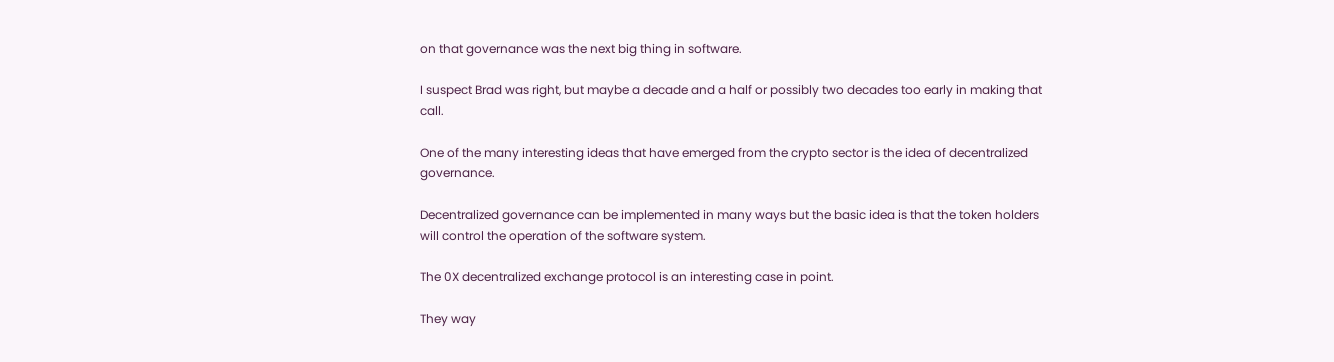on that governance was the next big thing in software.

I suspect Brad was right, but maybe a decade and a half or possibly two decades too early in making that call.

One of the many interesting ideas that have emerged from the crypto sector is the idea of decentralized governance.

Decentralized governance can be implemented in many ways but the basic idea is that the token holders will control the operation of the software system.

The 0X decentralized exchange protocol is an interesting case in point.

They way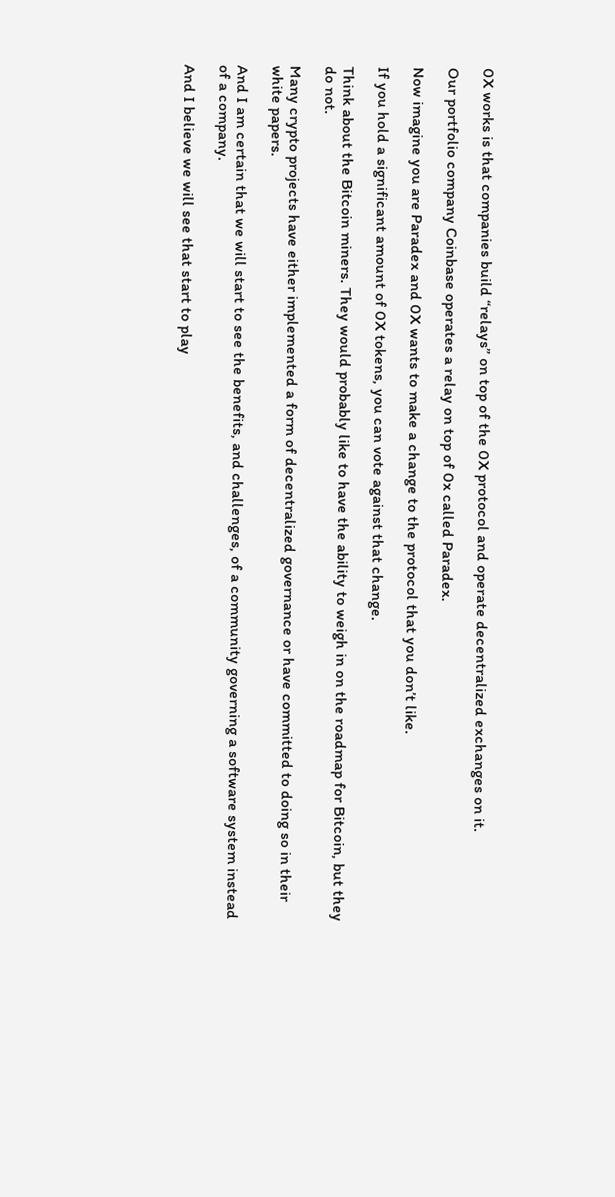0X works is that companies build “relays” on top of the 0X protocol and operate decentralized exchanges on it.

Our portfolio company Coinbase operates a relay on top of 0x called Paradex.

Now imagine you are Paradex and 0X wants to make a change to the protocol that you don’t like.

If you hold a significant amount of 0X tokens, you can vote against that change.

Think about the Bitcoin miners. They would probably like to have the ability to weigh in on the roadmap for Bitcoin, but they do not.

Many crypto projects have either implemented a form of decentralized governance or have committed to doing so in their white papers.

And I am certain that we will start to see the benefits, and challenges, of a community governing a software system instead of a company.

And I believe we will see that start to play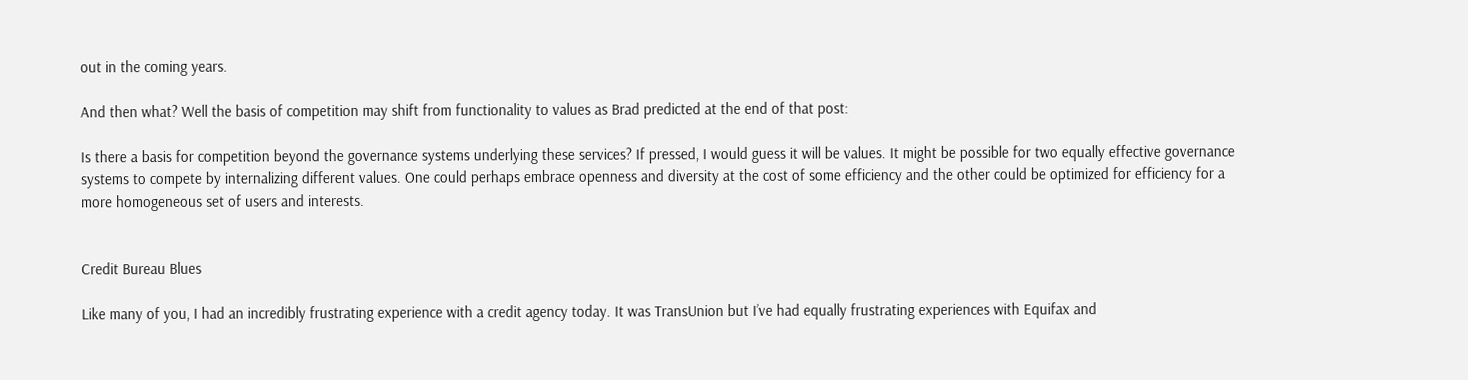out in the coming years.

And then what? Well the basis of competition may shift from functionality to values as Brad predicted at the end of that post:

Is there a basis for competition beyond the governance systems underlying these services? If pressed, I would guess it will be values. It might be possible for two equally effective governance systems to compete by internalizing different values. One could perhaps embrace openness and diversity at the cost of some efficiency and the other could be optimized for efficiency for a more homogeneous set of users and interests.


Credit Bureau Blues

Like many of you, I had an incredibly frustrating experience with a credit agency today. It was TransUnion but I’ve had equally frustrating experiences with Equifax and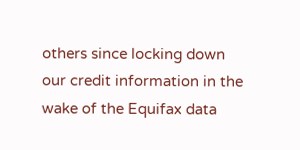others since locking down our credit information in the wake of the Equifax data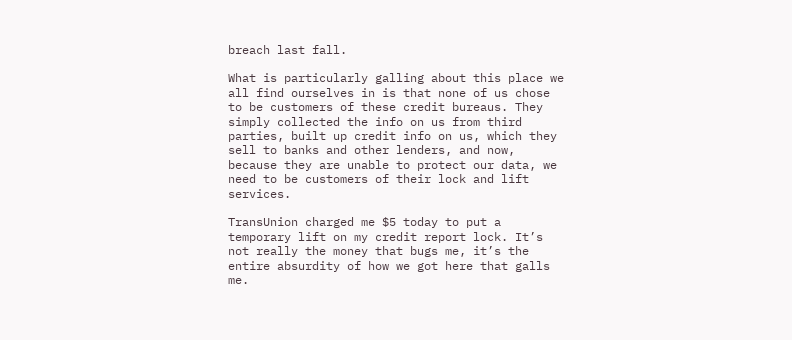breach last fall.

What is particularly galling about this place we all find ourselves in is that none of us chose to be customers of these credit bureaus. They simply collected the info on us from third parties, built up credit info on us, which they sell to banks and other lenders, and now, because they are unable to protect our data, we need to be customers of their lock and lift services.

TransUnion charged me $5 today to put a temporary lift on my credit report lock. It’s not really the money that bugs me, it’s the entire absurdity of how we got here that galls me.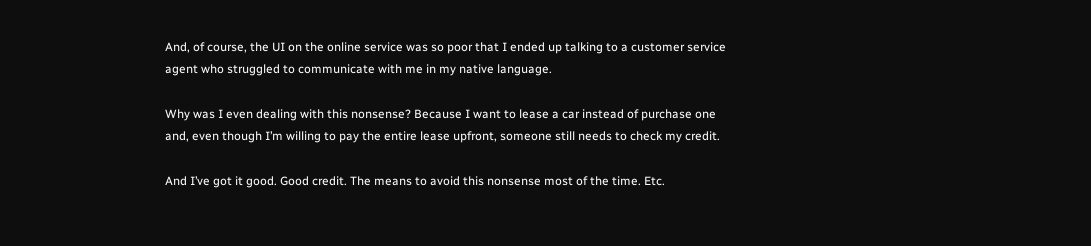And, of course, the UI on the online service was so poor that I ended up talking to a customer service agent who struggled to communicate with me in my native language.

Why was I even dealing with this nonsense? Because I want to lease a car instead of purchase one and, even though I’m willing to pay the entire lease upfront, someone still needs to check my credit.

And I’ve got it good. Good credit. The means to avoid this nonsense most of the time. Etc.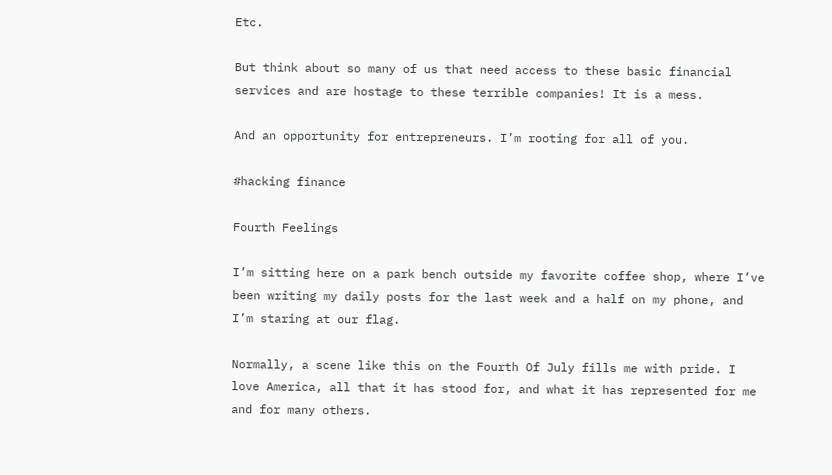Etc.

But think about so many of us that need access to these basic financial services and are hostage to these terrible companies! It is a mess.

And an opportunity for entrepreneurs. I’m rooting for all of you.

#hacking finance

Fourth Feelings

I’m sitting here on a park bench outside my favorite coffee shop, where I’ve been writing my daily posts for the last week and a half on my phone, and I’m staring at our flag.

Normally, a scene like this on the Fourth Of July fills me with pride. I love America, all that it has stood for, and what it has represented for me and for many others.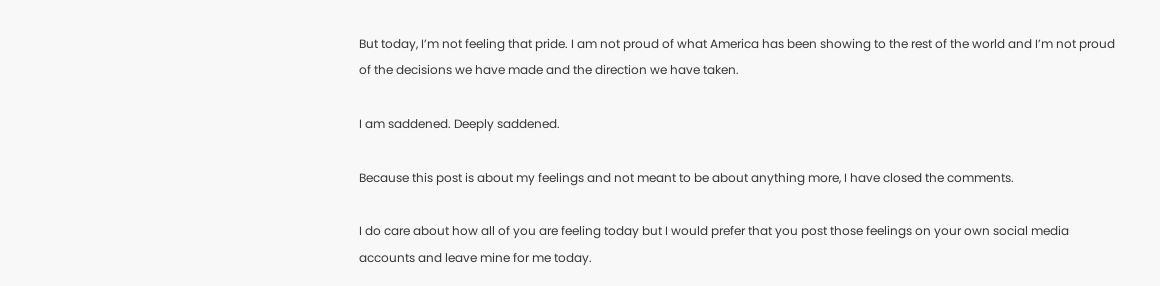But today, I’m not feeling that pride. I am not proud of what America has been showing to the rest of the world and I’m not proud of the decisions we have made and the direction we have taken.

I am saddened. Deeply saddened.

Because this post is about my feelings and not meant to be about anything more, I have closed the comments.

I do care about how all of you are feeling today but I would prefer that you post those feelings on your own social media accounts and leave mine for me today.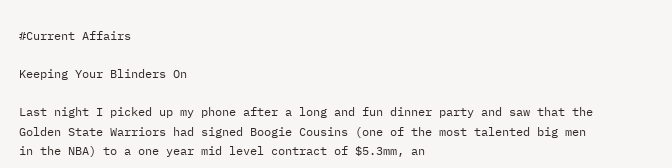#Current Affairs

Keeping Your Blinders On

Last night I picked up my phone after a long and fun dinner party and saw that the Golden State Warriors had signed Boogie Cousins (one of the most talented big men in the NBA) to a one year mid level contract of $5.3mm, an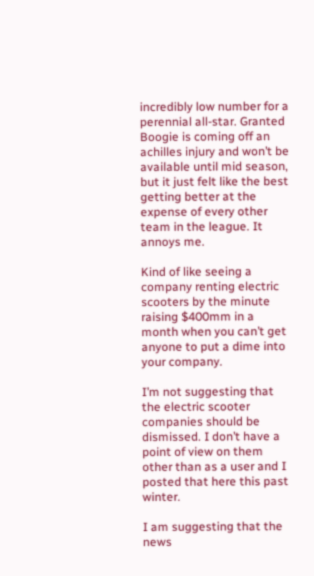incredibly low number for a perennial all-star. Granted Boogie is coming off an achilles injury and won’t be available until mid season, but it just felt like the best getting better at the expense of every other team in the league. It annoys me.

Kind of like seeing a company renting electric scooters by the minute raising $400mm in a month when you can’t get anyone to put a dime into your company.

I’m not suggesting that the electric scooter companies should be dismissed. I don’t have a point of view on them other than as a user and I posted that here this past winter.

I am suggesting that the news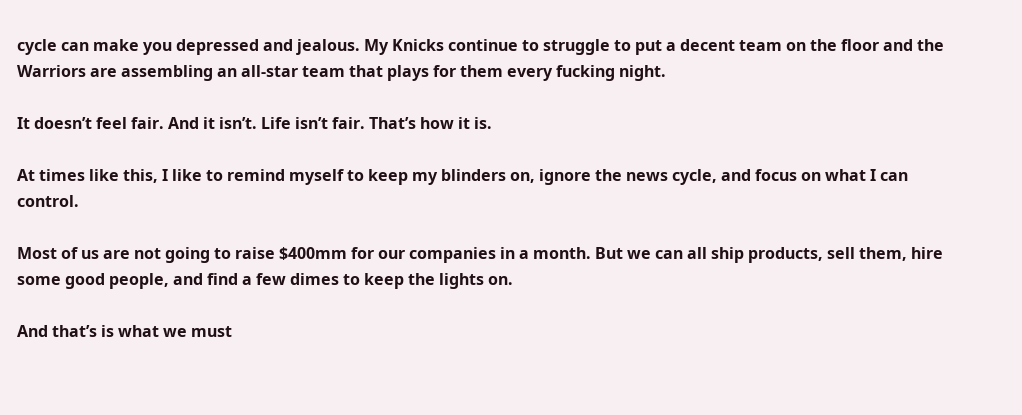cycle can make you depressed and jealous. My Knicks continue to struggle to put a decent team on the floor and the Warriors are assembling an all-star team that plays for them every fucking night.

It doesn’t feel fair. And it isn’t. Life isn’t fair. That’s how it is.

At times like this, I like to remind myself to keep my blinders on, ignore the news cycle, and focus on what I can control.

Most of us are not going to raise $400mm for our companies in a month. But we can all ship products, sell them, hire some good people, and find a few dimes to keep the lights on.

And that’s is what we must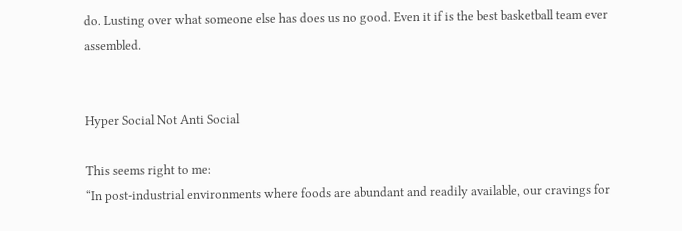do. Lusting over what someone else has does us no good. Even it if is the best basketball team ever assembled.


Hyper Social Not Anti Social

This seems right to me:
“In post-industrial environments where foods are abundant and readily available, our cravings for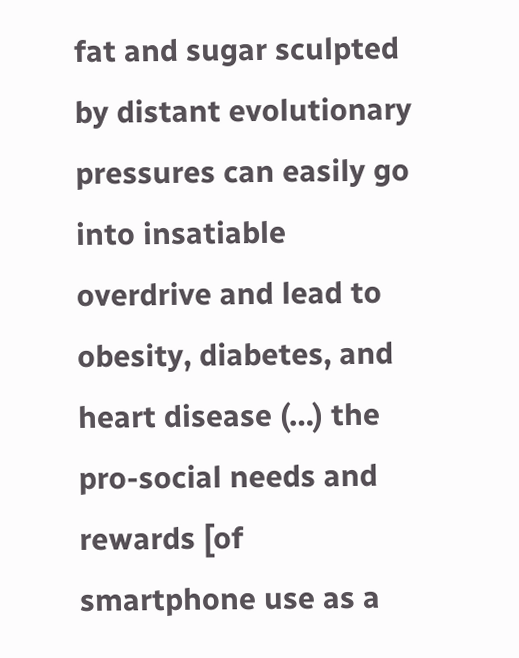fat and sugar sculpted by distant evolutionary pressures can easily go into insatiable overdrive and lead to obesity, diabetes, and heart disease (…) the pro-social needs and rewards [of smartphone use as a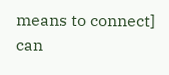means to connect] can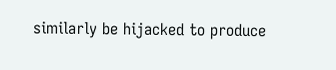similarly be hijacked to produce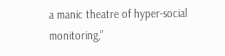a manic theatre of hyper-social monitoring,”